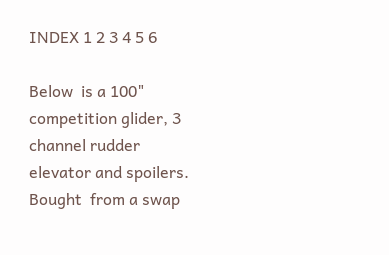INDEX 1 2 3 4 5 6

Below  is a 100" competition glider, 3 channel rudder elevator and spoilers. Bought  from a swap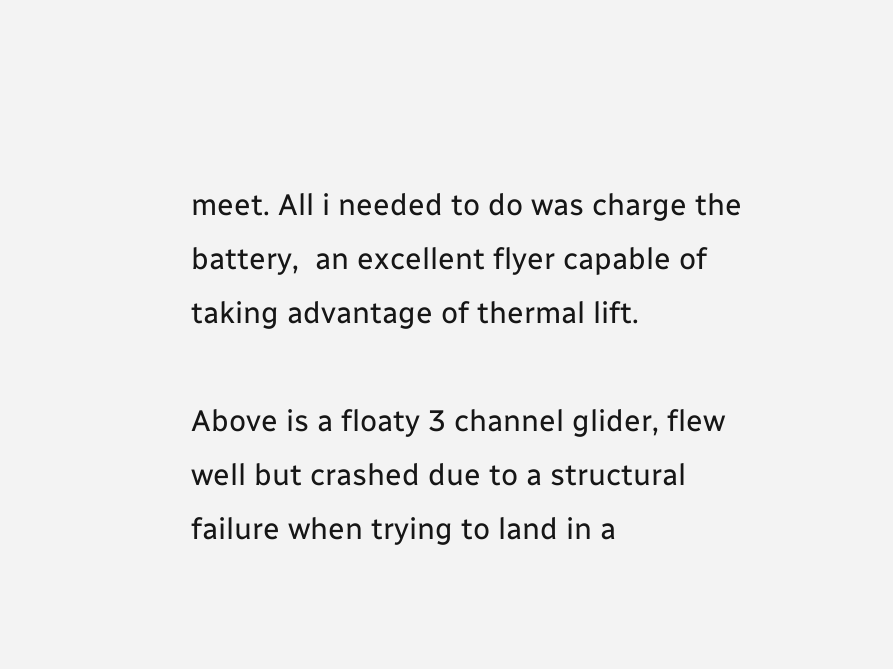meet. All i needed to do was charge the battery,  an excellent flyer capable of taking advantage of thermal lift.

Above is a floaty 3 channel glider, flew well but crashed due to a structural failure when trying to land in a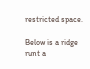restricted space.

Below is a ridge runt a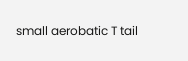small aerobatic T tail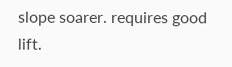slope soarer. requires good lift.